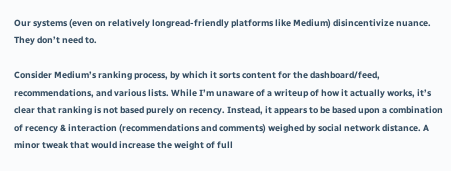Our systems (even on relatively longread-friendly platforms like Medium) disincentivize nuance. They don’t need to.

Consider Medium’s ranking process, by which it sorts content for the dashboard/feed, recommendations, and various lists. While I’m unaware of a writeup of how it actually works, it’s clear that ranking is not based purely on recency. Instead, it appears to be based upon a combination of recency & interaction (recommendations and comments) weighed by social network distance. A minor tweak that would increase the weight of full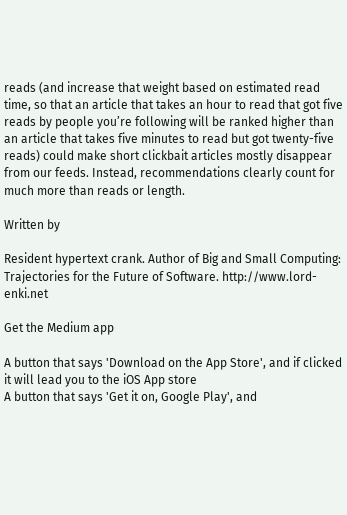reads (and increase that weight based on estimated read time, so that an article that takes an hour to read that got five reads by people you’re following will be ranked higher than an article that takes five minutes to read but got twenty-five reads) could make short clickbait articles mostly disappear from our feeds. Instead, recommendations clearly count for much more than reads or length.

Written by

Resident hypertext crank. Author of Big and Small Computing: Trajectories for the Future of Software. http://www.lord-enki.net

Get the Medium app

A button that says 'Download on the App Store', and if clicked it will lead you to the iOS App store
A button that says 'Get it on, Google Play', and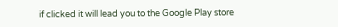if clicked it will lead you to the Google Play store